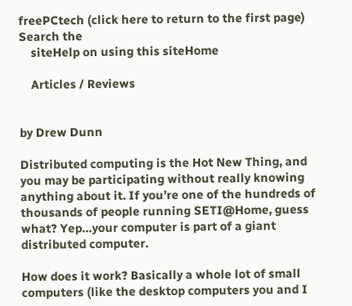freePCtech (click here to return to the first page) Search the
    siteHelp on using this siteHome

    Articles / Reviews


by Drew Dunn

Distributed computing is the Hot New Thing, and you may be participating without really knowing anything about it. If you’re one of the hundreds of thousands of people running SETI@Home, guess what? Yep…your computer is part of a giant distributed computer.

How does it work? Basically a whole lot of small computers (like the desktop computers you and I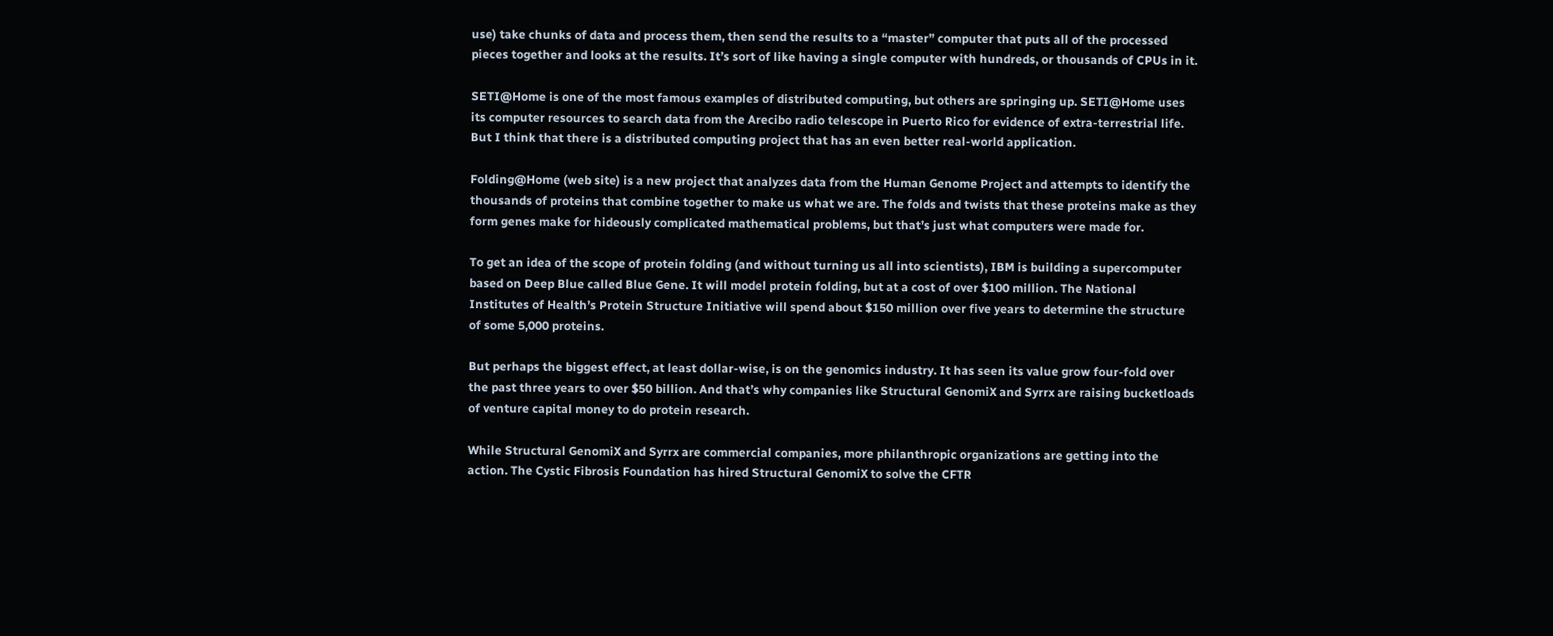use) take chunks of data and process them, then send the results to a “master” computer that puts all of the processed pieces together and looks at the results. It’s sort of like having a single computer with hundreds, or thousands of CPUs in it.

SETI@Home is one of the most famous examples of distributed computing, but others are springing up. SETI@Home uses its computer resources to search data from the Arecibo radio telescope in Puerto Rico for evidence of extra-terrestrial life. But I think that there is a distributed computing project that has an even better real-world application.

Folding@Home (web site) is a new project that analyzes data from the Human Genome Project and attempts to identify the thousands of proteins that combine together to make us what we are. The folds and twists that these proteins make as they form genes make for hideously complicated mathematical problems, but that’s just what computers were made for.

To get an idea of the scope of protein folding (and without turning us all into scientists), IBM is building a supercomputer based on Deep Blue called Blue Gene. It will model protein folding, but at a cost of over $100 million. The National Institutes of Health’s Protein Structure Initiative will spend about $150 million over five years to determine the structure of some 5,000 proteins.

But perhaps the biggest effect, at least dollar-wise, is on the genomics industry. It has seen its value grow four-fold over the past three years to over $50 billion. And that’s why companies like Structural GenomiX and Syrrx are raising bucketloads of venture capital money to do protein research.

While Structural GenomiX and Syrrx are commercial companies, more philanthropic organizations are getting into the action. The Cystic Fibrosis Foundation has hired Structural GenomiX to solve the CFTR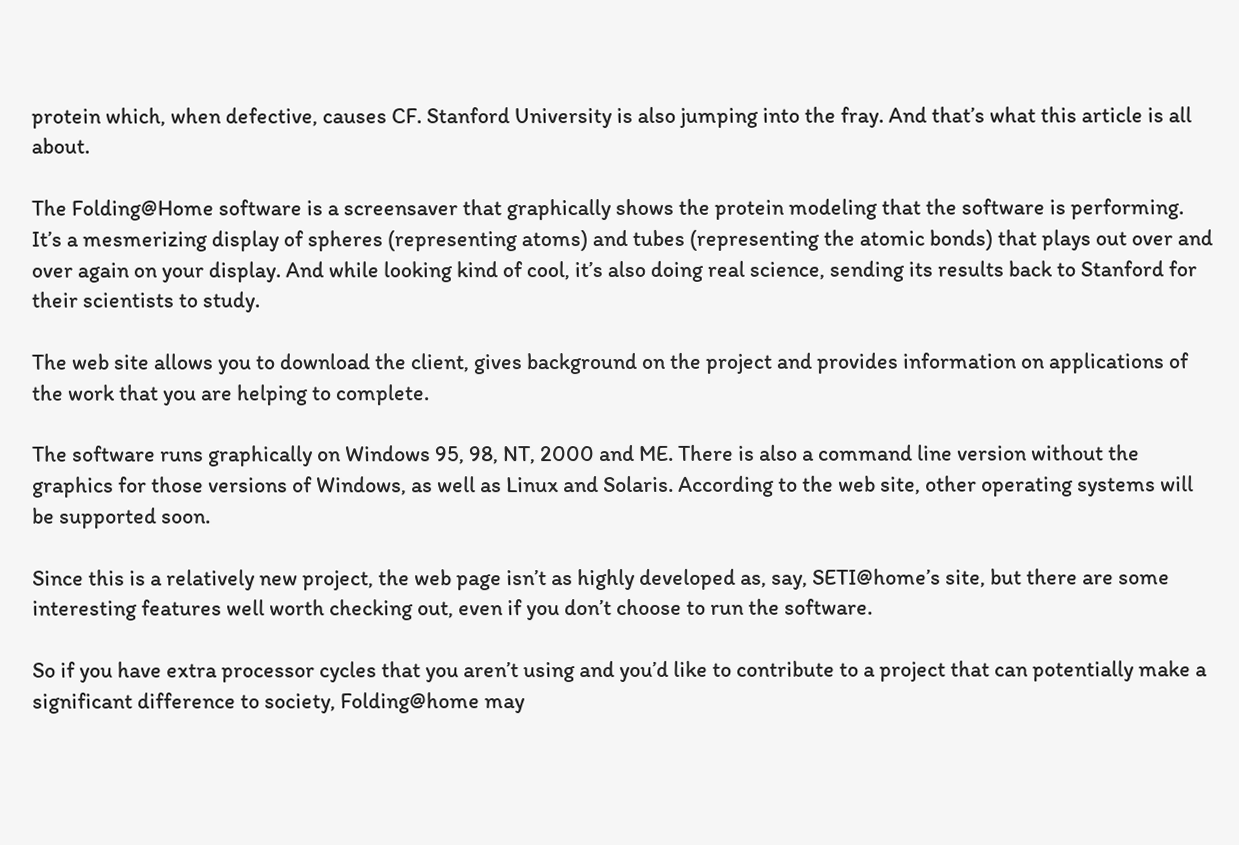protein which, when defective, causes CF. Stanford University is also jumping into the fray. And that’s what this article is all about.

The Folding@Home software is a screensaver that graphically shows the protein modeling that the software is performing. It’s a mesmerizing display of spheres (representing atoms) and tubes (representing the atomic bonds) that plays out over and over again on your display. And while looking kind of cool, it’s also doing real science, sending its results back to Stanford for their scientists to study.

The web site allows you to download the client, gives background on the project and provides information on applications of the work that you are helping to complete.

The software runs graphically on Windows 95, 98, NT, 2000 and ME. There is also a command line version without the graphics for those versions of Windows, as well as Linux and Solaris. According to the web site, other operating systems will be supported soon.

Since this is a relatively new project, the web page isn’t as highly developed as, say, SETI@home’s site, but there are some interesting features well worth checking out, even if you don’t choose to run the software.

So if you have extra processor cycles that you aren’t using and you’d like to contribute to a project that can potentially make a significant difference to society, Folding@home may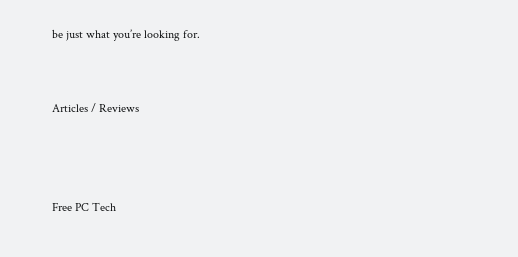be just what you’re looking for.


Articles / Reviews



Free PC Tech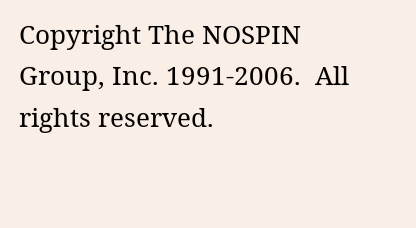Copyright The NOSPIN Group, Inc. 1991-2006.  All rights reserved.